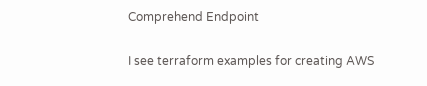Comprehend Endpoint

I see terraform examples for creating AWS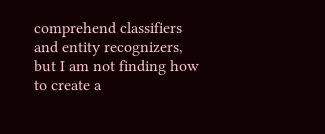comprehend classifiers and entity recognizers, but I am not finding how to create a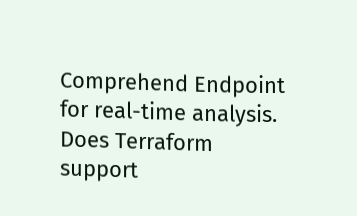Comprehend Endpoint for real-time analysis. Does Terraform support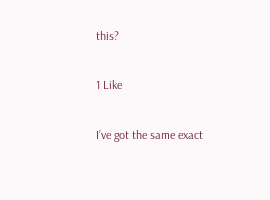this?

1 Like

I’ve got the same exact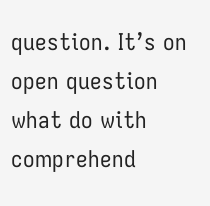question. It’s on open question what do with comprehend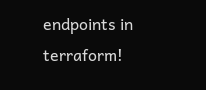endpoints in terraform!